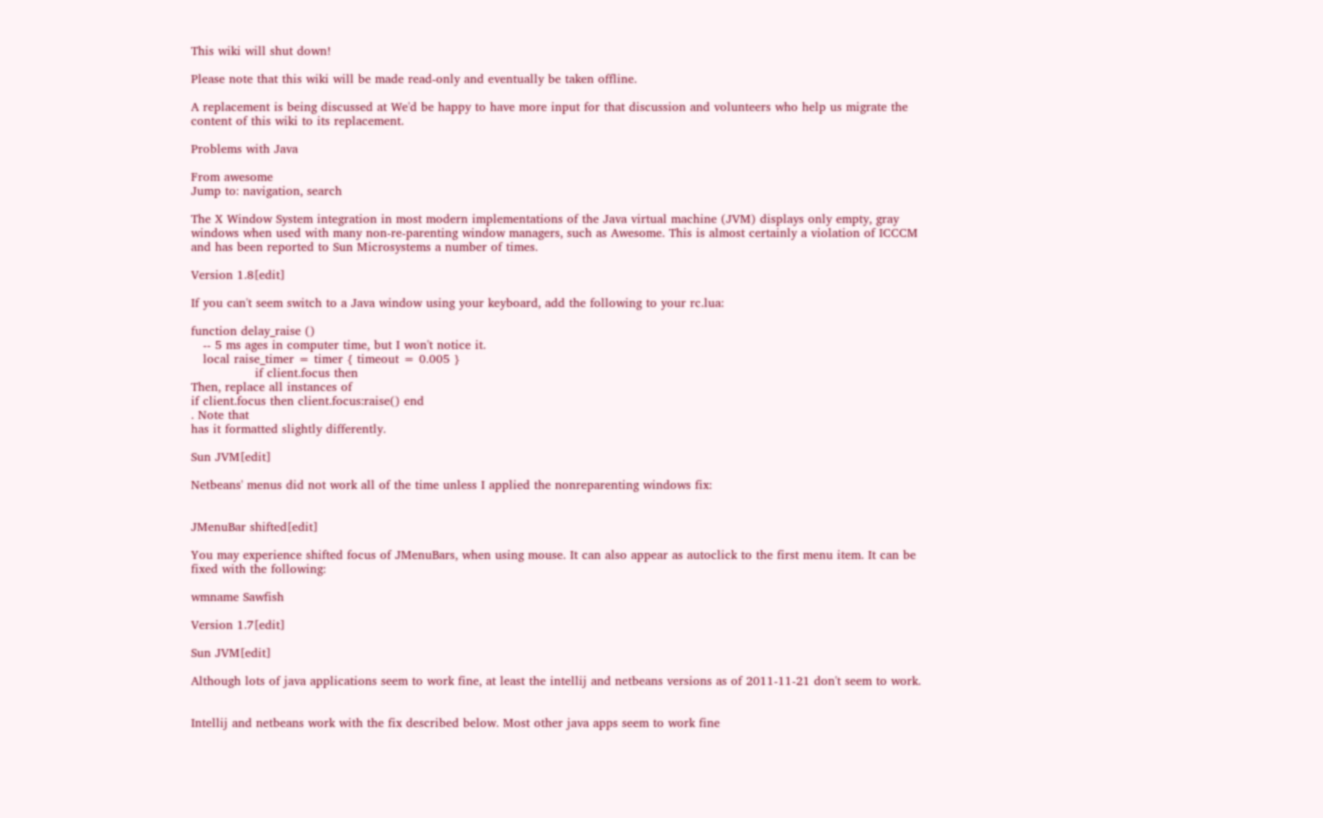This wiki will shut down!

Please note that this wiki will be made read-only and eventually be taken offline.

A replacement is being discussed at We'd be happy to have more input for that discussion and volunteers who help us migrate the content of this wiki to its replacement.

Problems with Java

From awesome
Jump to: navigation, search

The X Window System integration in most modern implementations of the Java virtual machine (JVM) displays only empty, gray windows when used with many non-re-parenting window managers, such as Awesome. This is almost certainly a violation of ICCCM and has been reported to Sun Microsystems a number of times.

Version 1.8[edit]

If you can't seem switch to a Java window using your keyboard, add the following to your rc.lua:

function delay_raise ()
   -- 5 ms ages in computer time, but I won't notice it.
   local raise_timer = timer { timeout = 0.005 }
                if client.focus then
Then, replace all instances of
if client.focus then client.focus:raise() end
. Note that
has it formatted slightly differently.

Sun JVM[edit]

Netbeans' menus did not work all of the time unless I applied the nonreparenting windows fix:


JMenuBar shifted[edit]

You may experience shifted focus of JMenuBars, when using mouse. It can also appear as autoclick to the first menu item. It can be fixed with the following:

wmname Sawfish

Version 1.7[edit]

Sun JVM[edit]

Although lots of java applications seem to work fine, at least the intellij and netbeans versions as of 2011-11-21 don't seem to work.


Intellij and netbeans work with the fix described below. Most other java apps seem to work fine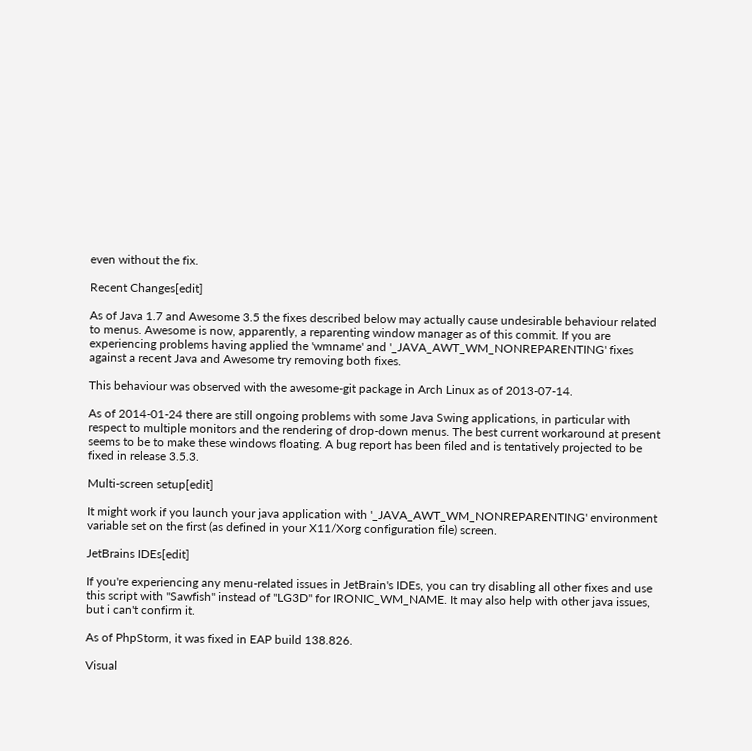even without the fix.

Recent Changes[edit]

As of Java 1.7 and Awesome 3.5 the fixes described below may actually cause undesirable behaviour related to menus. Awesome is now, apparently, a reparenting window manager as of this commit. If you are experiencing problems having applied the 'wmname' and '_JAVA_AWT_WM_NONREPARENTING' fixes against a recent Java and Awesome try removing both fixes.

This behaviour was observed with the awesome-git package in Arch Linux as of 2013-07-14.

As of 2014-01-24 there are still ongoing problems with some Java Swing applications, in particular with respect to multiple monitors and the rendering of drop-down menus. The best current workaround at present seems to be to make these windows floating. A bug report has been filed and is tentatively projected to be fixed in release 3.5.3.

Multi-screen setup[edit]

It might work if you launch your java application with '_JAVA_AWT_WM_NONREPARENTING' environment variable set on the first (as defined in your X11/Xorg configuration file) screen.

JetBrains IDEs[edit]

If you're experiencing any menu-related issues in JetBrain's IDEs, you can try disabling all other fixes and use this script with "Sawfish" instead of "LG3D" for IRONIC_WM_NAME. It may also help with other java issues, but i can't confirm it.

As of PhpStorm, it was fixed in EAP build 138.826.

Visual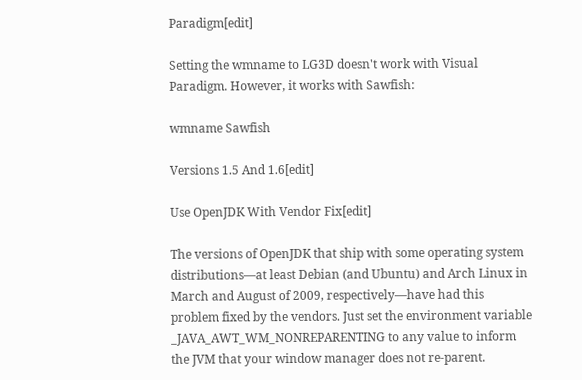Paradigm[edit]

Setting the wmname to LG3D doesn't work with Visual Paradigm. However, it works with Sawfish:

wmname Sawfish

Versions 1.5 And 1.6[edit]

Use OpenJDK With Vendor Fix[edit]

The versions of OpenJDK that ship with some operating system distributions—at least Debian (and Ubuntu) and Arch Linux in March and August of 2009, respectively—have had this problem fixed by the vendors. Just set the environment variable _JAVA_AWT_WM_NONREPARENTING to any value to inform the JVM that your window manager does not re-parent.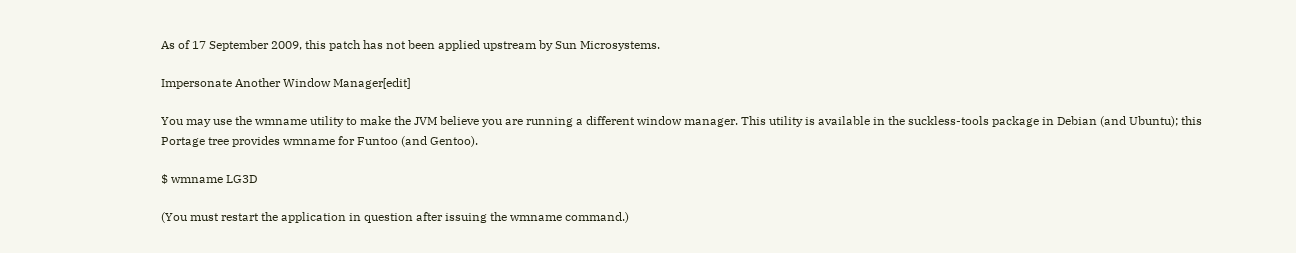As of 17 September 2009, this patch has not been applied upstream by Sun Microsystems.

Impersonate Another Window Manager[edit]

You may use the wmname utility to make the JVM believe you are running a different window manager. This utility is available in the suckless-tools package in Debian (and Ubuntu); this Portage tree provides wmname for Funtoo (and Gentoo).

$ wmname LG3D

(You must restart the application in question after issuing the wmname command.)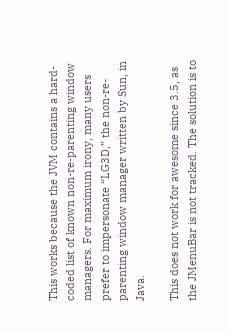This works because the JVM contains a hard-coded list of known non-re-parenting window managers. For maximum irony, many users prefer to impersonate “LG3D,” the non-re-parenting window manager written by Sun, in Java.

This does not work for awesome since 3.5, as the JMenuBar is not tracked. The solution is to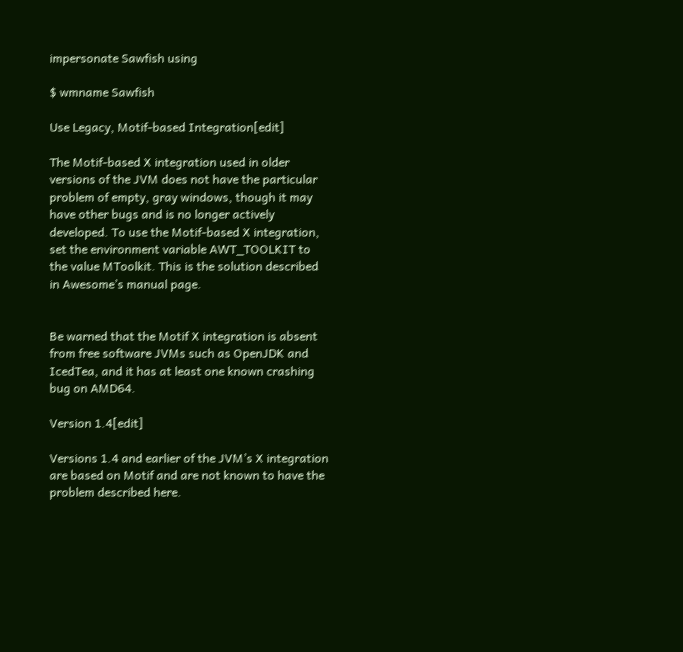impersonate Sawfish using

$ wmname Sawfish

Use Legacy, Motif-based Integration[edit]

The Motif-based X integration used in older versions of the JVM does not have the particular problem of empty, gray windows, though it may have other bugs and is no longer actively developed. To use the Motif-based X integration, set the environment variable AWT_TOOLKIT to the value MToolkit. This is the solution described in Awesome’s manual page.


Be warned that the Motif X integration is absent from free software JVMs such as OpenJDK and IcedTea, and it has at least one known crashing bug on AMD64.

Version 1.4[edit]

Versions 1.4 and earlier of the JVM’s X integration are based on Motif and are not known to have the problem described here.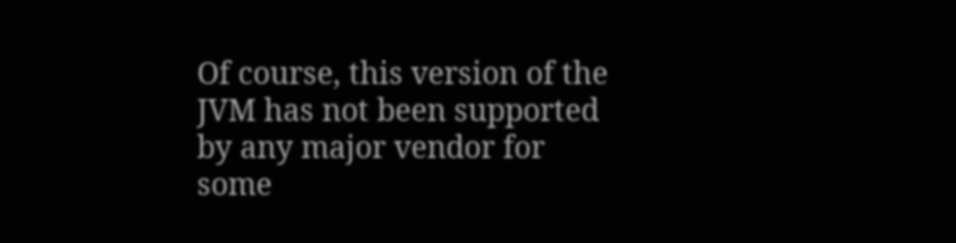Of course, this version of the JVM has not been supported by any major vendor for some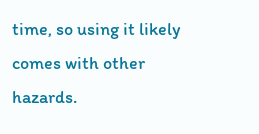time, so using it likely comes with other hazards.